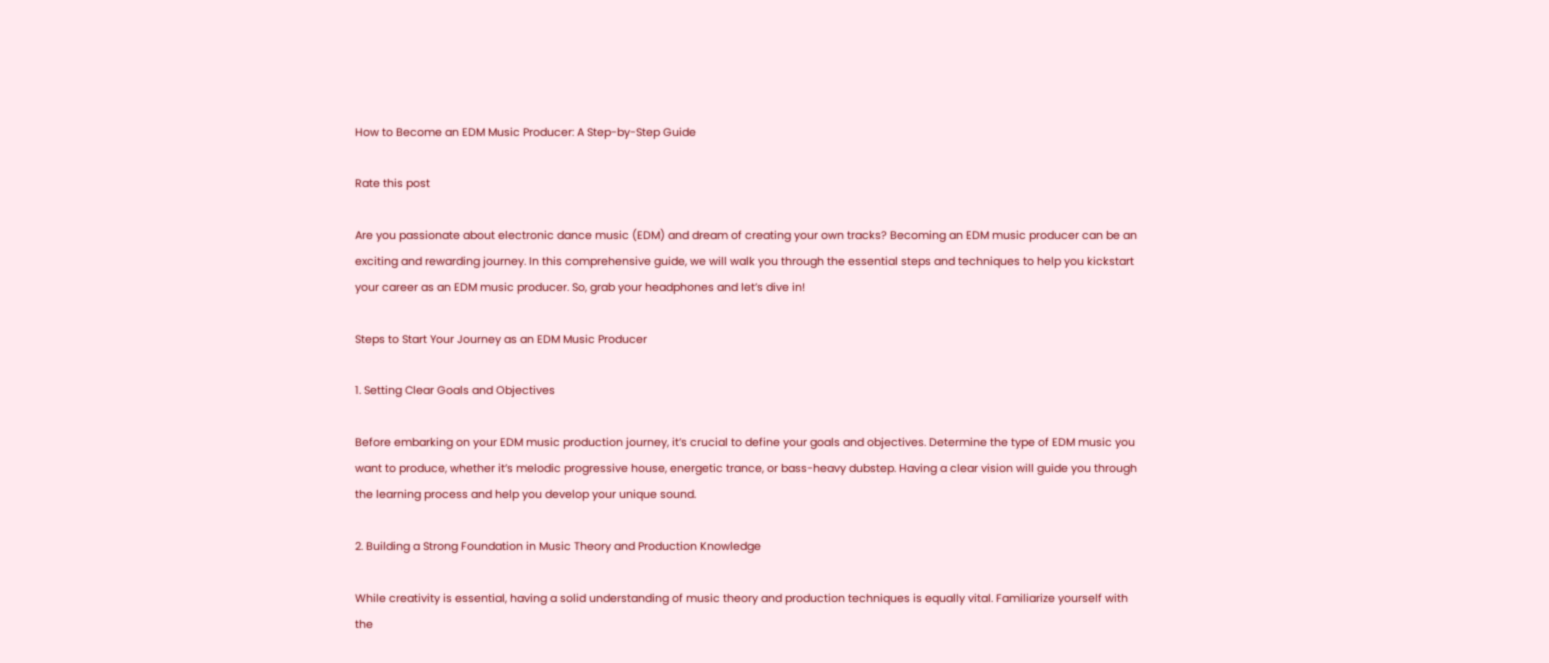How to Become an EDM Music Producer: A Step-by-Step Guide

Rate this post

Are you passionate about electronic dance music (EDM) and dream of creating your own tracks? Becoming an EDM music producer can be an exciting and rewarding journey. In this comprehensive guide, we will walk you through the essential steps and techniques to help you kickstart your career as an EDM music producer. So, grab your headphones and let’s dive in!

Steps to Start Your Journey as an EDM Music Producer

1. Setting Clear Goals and Objectives

Before embarking on your EDM music production journey, it’s crucial to define your goals and objectives. Determine the type of EDM music you want to produce, whether it’s melodic progressive house, energetic trance, or bass-heavy dubstep. Having a clear vision will guide you through the learning process and help you develop your unique sound.

2. Building a Strong Foundation in Music Theory and Production Knowledge

While creativity is essential, having a solid understanding of music theory and production techniques is equally vital. Familiarize yourself with the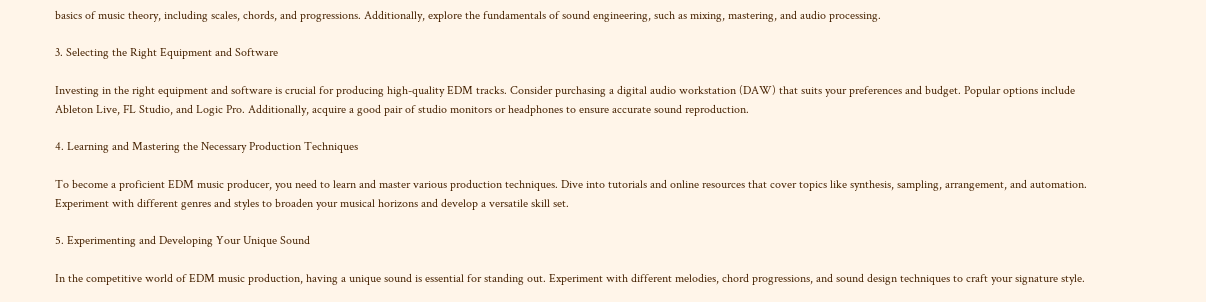basics of music theory, including scales, chords, and progressions. Additionally, explore the fundamentals of sound engineering, such as mixing, mastering, and audio processing.

3. Selecting the Right Equipment and Software

Investing in the right equipment and software is crucial for producing high-quality EDM tracks. Consider purchasing a digital audio workstation (DAW) that suits your preferences and budget. Popular options include Ableton Live, FL Studio, and Logic Pro. Additionally, acquire a good pair of studio monitors or headphones to ensure accurate sound reproduction.

4. Learning and Mastering the Necessary Production Techniques

To become a proficient EDM music producer, you need to learn and master various production techniques. Dive into tutorials and online resources that cover topics like synthesis, sampling, arrangement, and automation. Experiment with different genres and styles to broaden your musical horizons and develop a versatile skill set.

5. Experimenting and Developing Your Unique Sound

In the competitive world of EDM music production, having a unique sound is essential for standing out. Experiment with different melodies, chord progressions, and sound design techniques to craft your signature style.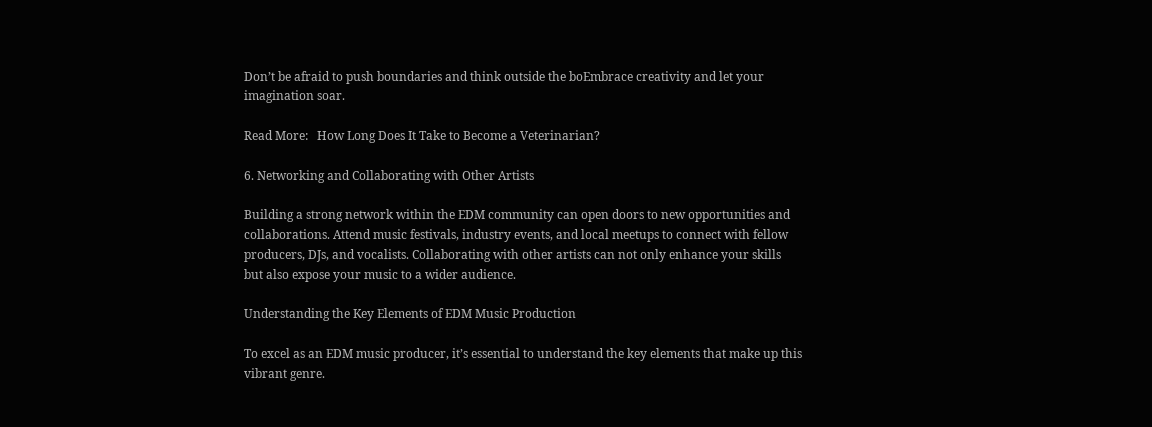Don’t be afraid to push boundaries and think outside the boEmbrace creativity and let your imagination soar.

Read More:   How Long Does It Take to Become a Veterinarian?

6. Networking and Collaborating with Other Artists

Building a strong network within the EDM community can open doors to new opportunities and collaborations. Attend music festivals, industry events, and local meetups to connect with fellow producers, DJs, and vocalists. Collaborating with other artists can not only enhance your skills but also expose your music to a wider audience.

Understanding the Key Elements of EDM Music Production

To excel as an EDM music producer, it’s essential to understand the key elements that make up this vibrant genre.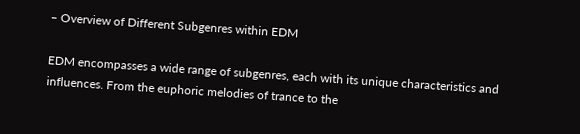– Overview of Different Subgenres within EDM

EDM encompasses a wide range of subgenres, each with its unique characteristics and influences. From the euphoric melodies of trance to the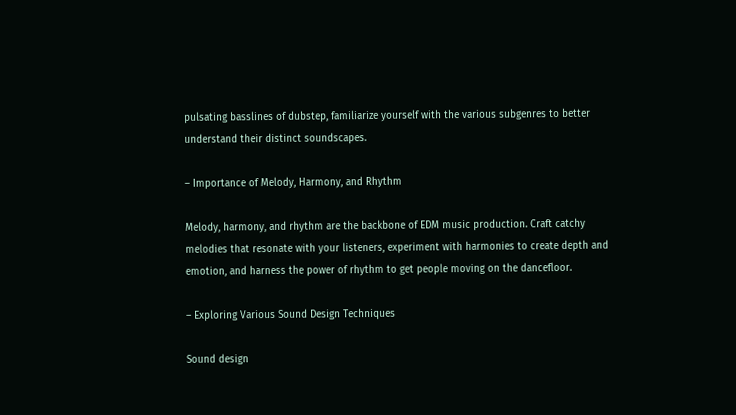pulsating basslines of dubstep, familiarize yourself with the various subgenres to better understand their distinct soundscapes.

– Importance of Melody, Harmony, and Rhythm

Melody, harmony, and rhythm are the backbone of EDM music production. Craft catchy melodies that resonate with your listeners, experiment with harmonies to create depth and emotion, and harness the power of rhythm to get people moving on the dancefloor.

– Exploring Various Sound Design Techniques

Sound design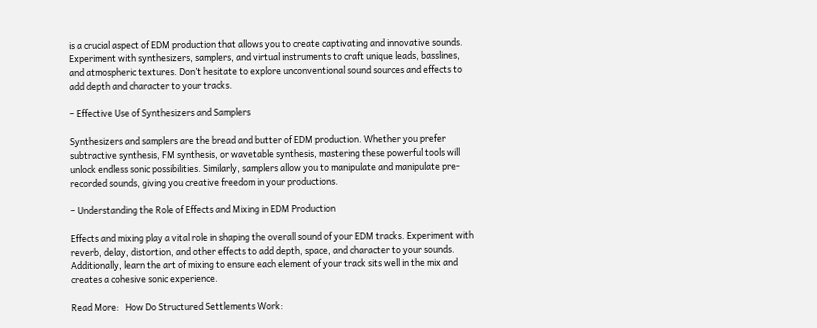is a crucial aspect of EDM production that allows you to create captivating and innovative sounds. Experiment with synthesizers, samplers, and virtual instruments to craft unique leads, basslines, and atmospheric textures. Don’t hesitate to explore unconventional sound sources and effects to add depth and character to your tracks.

– Effective Use of Synthesizers and Samplers

Synthesizers and samplers are the bread and butter of EDM production. Whether you prefer subtractive synthesis, FM synthesis, or wavetable synthesis, mastering these powerful tools will unlock endless sonic possibilities. Similarly, samplers allow you to manipulate and manipulate pre-recorded sounds, giving you creative freedom in your productions.

– Understanding the Role of Effects and Mixing in EDM Production

Effects and mixing play a vital role in shaping the overall sound of your EDM tracks. Experiment with reverb, delay, distortion, and other effects to add depth, space, and character to your sounds. Additionally, learn the art of mixing to ensure each element of your track sits well in the mix and creates a cohesive sonic experience.

Read More:   How Do Structured Settlements Work: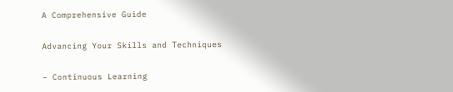A Comprehensive Guide

Advancing Your Skills and Techniques

– Continuous Learning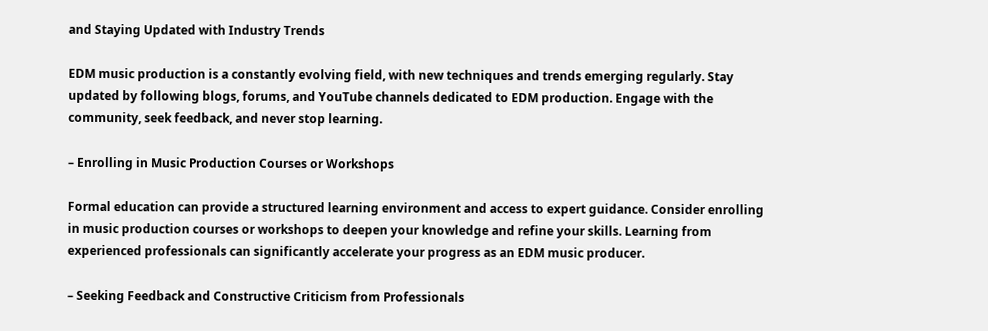and Staying Updated with Industry Trends

EDM music production is a constantly evolving field, with new techniques and trends emerging regularly. Stay updated by following blogs, forums, and YouTube channels dedicated to EDM production. Engage with the community, seek feedback, and never stop learning.

– Enrolling in Music Production Courses or Workshops

Formal education can provide a structured learning environment and access to expert guidance. Consider enrolling in music production courses or workshops to deepen your knowledge and refine your skills. Learning from experienced professionals can significantly accelerate your progress as an EDM music producer.

– Seeking Feedback and Constructive Criticism from Professionals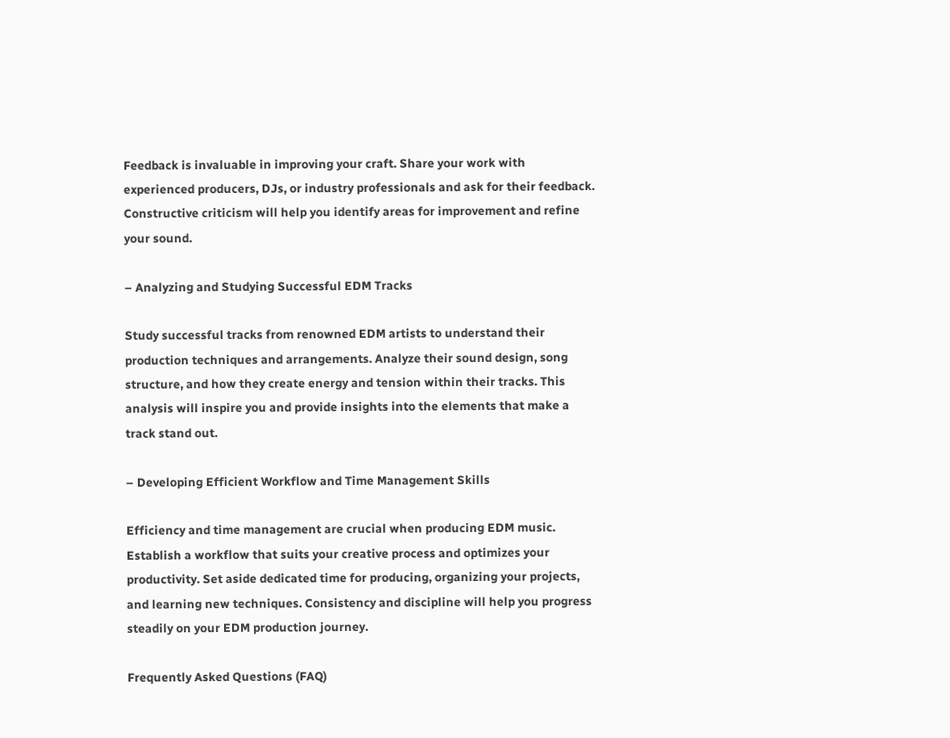Feedback is invaluable in improving your craft. Share your work with experienced producers, DJs, or industry professionals and ask for their feedback. Constructive criticism will help you identify areas for improvement and refine your sound.

– Analyzing and Studying Successful EDM Tracks

Study successful tracks from renowned EDM artists to understand their production techniques and arrangements. Analyze their sound design, song structure, and how they create energy and tension within their tracks. This analysis will inspire you and provide insights into the elements that make a track stand out.

– Developing Efficient Workflow and Time Management Skills

Efficiency and time management are crucial when producing EDM music. Establish a workflow that suits your creative process and optimizes your productivity. Set aside dedicated time for producing, organizing your projects, and learning new techniques. Consistency and discipline will help you progress steadily on your EDM production journey.

Frequently Asked Questions (FAQ)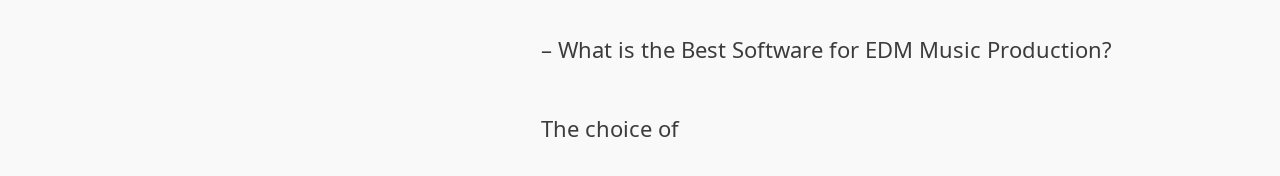– What is the Best Software for EDM Music Production?

The choice of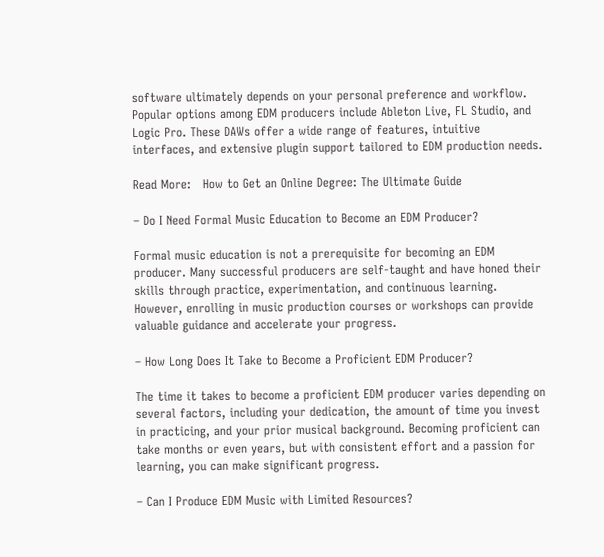software ultimately depends on your personal preference and workflow. Popular options among EDM producers include Ableton Live, FL Studio, and Logic Pro. These DAWs offer a wide range of features, intuitive interfaces, and extensive plugin support tailored to EDM production needs.

Read More:   How to Get an Online Degree: The Ultimate Guide

– Do I Need Formal Music Education to Become an EDM Producer?

Formal music education is not a prerequisite for becoming an EDM producer. Many successful producers are self-taught and have honed their skills through practice, experimentation, and continuous learning. However, enrolling in music production courses or workshops can provide valuable guidance and accelerate your progress.

– How Long Does It Take to Become a Proficient EDM Producer?

The time it takes to become a proficient EDM producer varies depending on several factors, including your dedication, the amount of time you invest in practicing, and your prior musical background. Becoming proficient can take months or even years, but with consistent effort and a passion for learning, you can make significant progress.

– Can I Produce EDM Music with Limited Resources?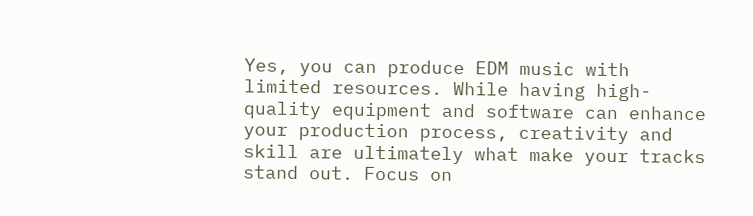Yes, you can produce EDM music with limited resources. While having high-quality equipment and software can enhance your production process, creativity and skill are ultimately what make your tracks stand out. Focus on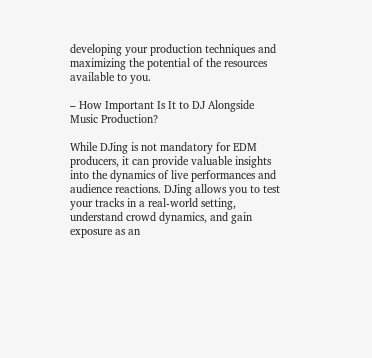developing your production techniques and maximizing the potential of the resources available to you.

– How Important Is It to DJ Alongside Music Production?

While DJing is not mandatory for EDM producers, it can provide valuable insights into the dynamics of live performances and audience reactions. DJing allows you to test your tracks in a real-world setting, understand crowd dynamics, and gain exposure as an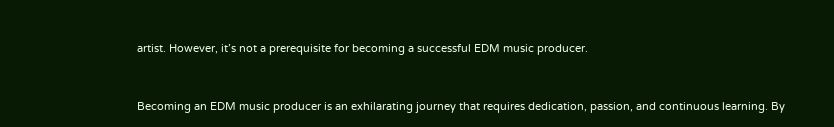artist. However, it’s not a prerequisite for becoming a successful EDM music producer.


Becoming an EDM music producer is an exhilarating journey that requires dedication, passion, and continuous learning. By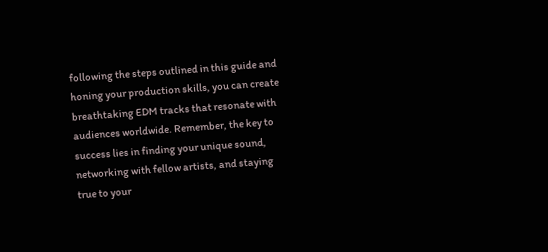following the steps outlined in this guide and honing your production skills, you can create breathtaking EDM tracks that resonate with audiences worldwide. Remember, the key to success lies in finding your unique sound, networking with fellow artists, and staying true to your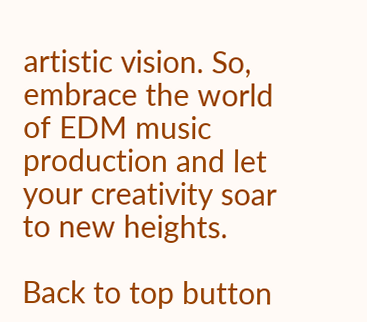artistic vision. So, embrace the world of EDM music production and let your creativity soar to new heights.

Back to top button